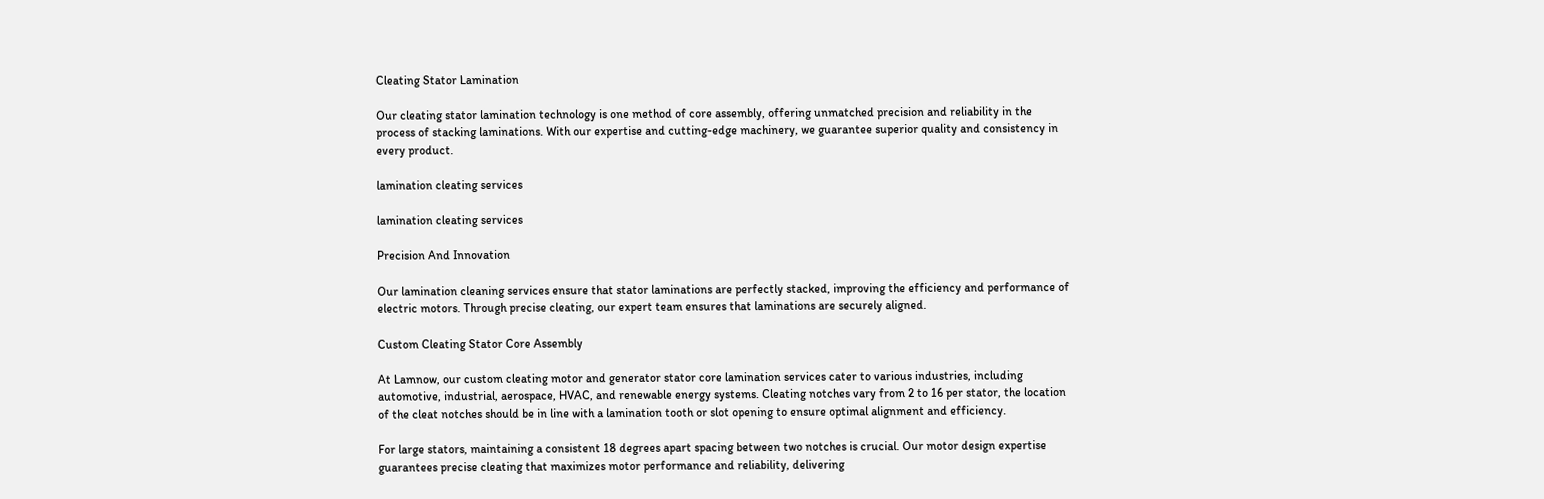Cleating Stator Lamination

Our cleating stator lamination technology is one method of core assembly, offering unmatched precision and reliability in the process of stacking laminations. With our expertise and cutting-edge machinery, we guarantee superior quality and consistency in every product.

lamination cleating services

lamination cleating services

Precision And Innovation

Our lamination cleaning services ensure that stator laminations are perfectly stacked, improving the efficiency and performance of electric motors. Through precise cleating, our expert team ensures that laminations are securely aligned.

Custom Cleating Stator Core Assembly

At Lamnow, our custom cleating motor and generator stator core lamination services cater to various industries, including automotive, industrial, aerospace, HVAC, and renewable energy systems. Cleating notches vary from 2 to 16 per stator, the location of the cleat notches should be in line with a lamination tooth or slot opening to ensure optimal alignment and efficiency.

For large stators, maintaining a consistent 18 degrees apart spacing between two notches is crucial. Our motor design expertise guarantees precise cleating that maximizes motor performance and reliability, delivering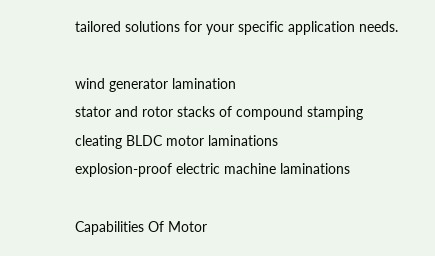tailored solutions for your specific application needs.

wind generator lamination
stator and rotor stacks of compound stamping
cleating BLDC motor laminations
explosion-proof electric machine laminations

Capabilities Of Motor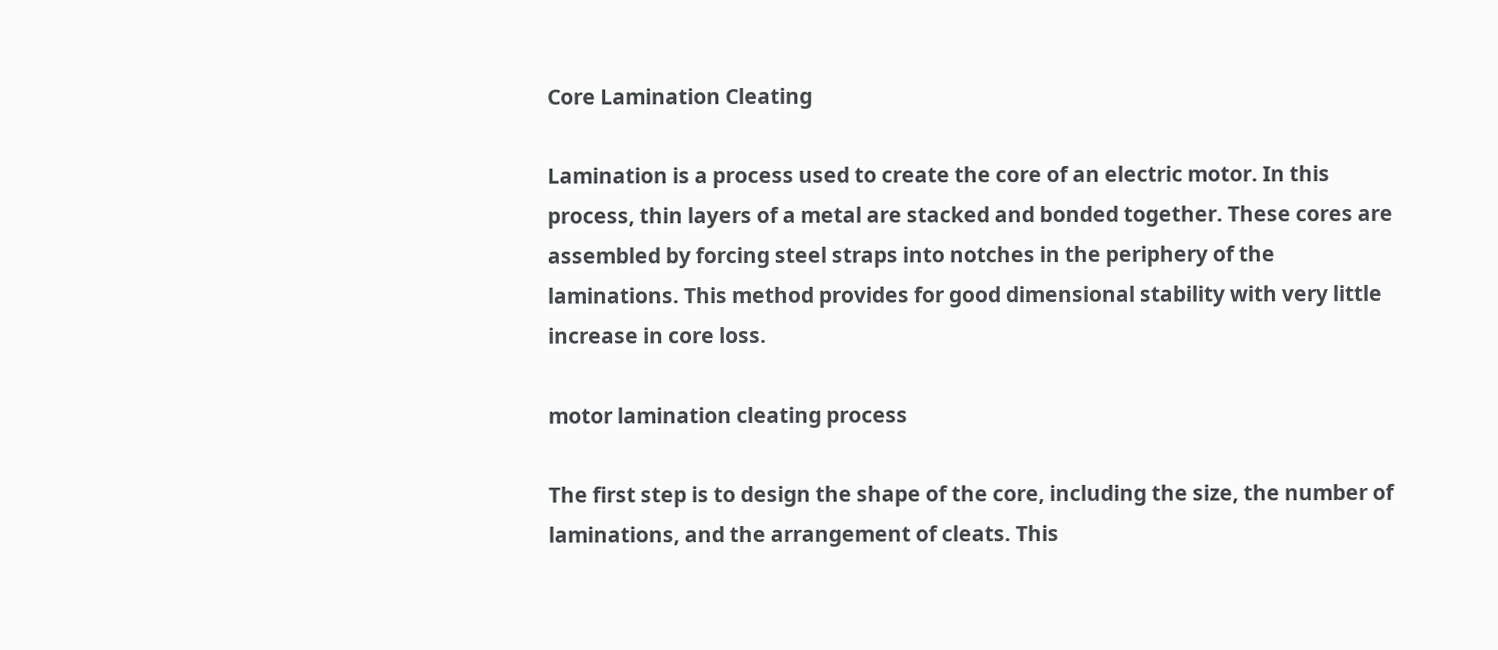Core Lamination Cleating

Lamination is a process used to create the core of an electric motor. In this process, thin layers of a metal are stacked and bonded together. These cores are assembled by forcing steel straps into notches in the periphery of the laminations. This method provides for good dimensional stability with very little increase in core loss.

motor lamination cleating process

The first step is to design the shape of the core, including the size, the number of laminations, and the arrangement of cleats. This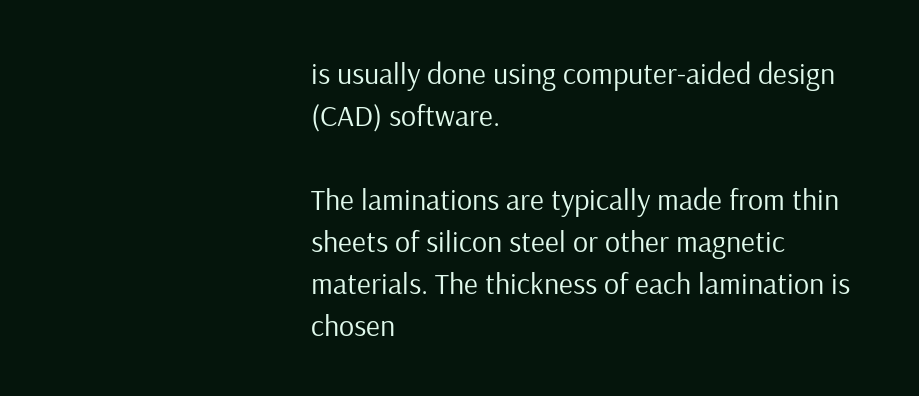is usually done using computer-aided design (CAD) software.

The laminations are typically made from thin sheets of silicon steel or other magnetic materials. The thickness of each lamination is chosen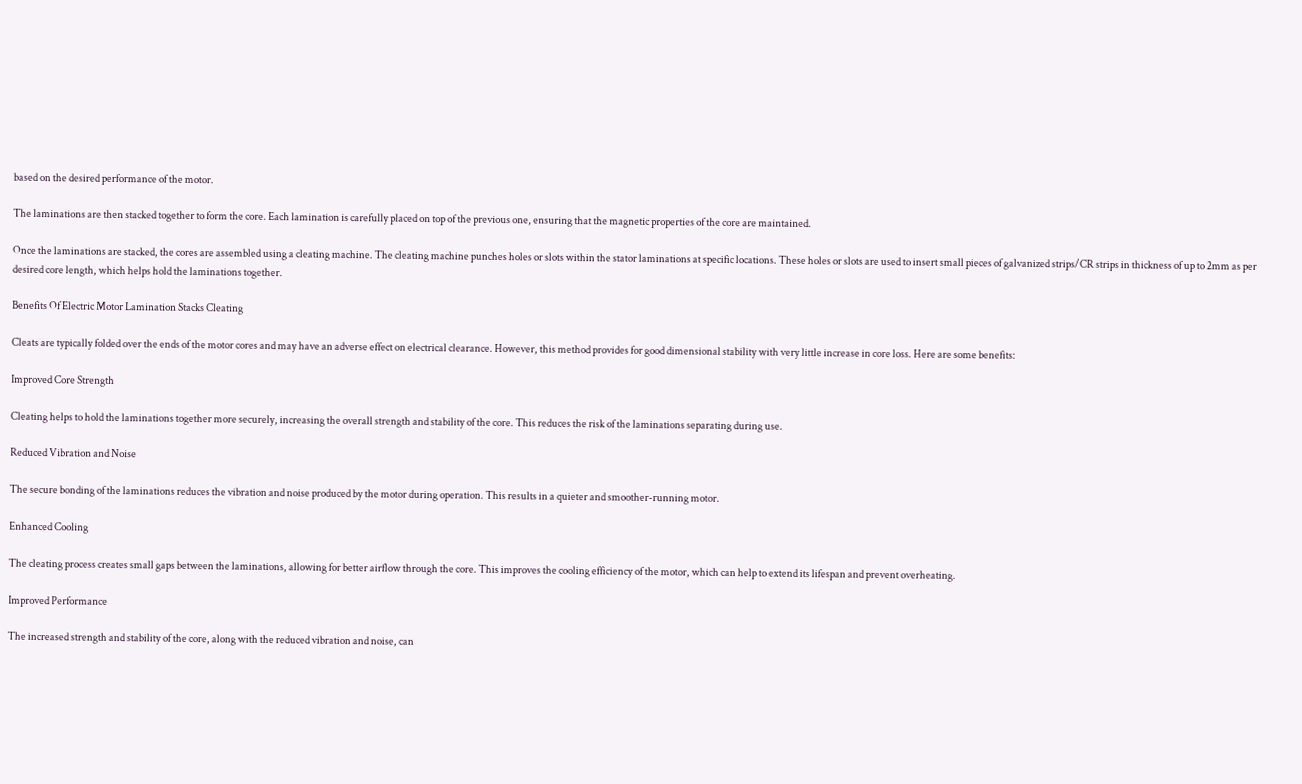based on the desired performance of the motor.

The laminations are then stacked together to form the core. Each lamination is carefully placed on top of the previous one, ensuring that the magnetic properties of the core are maintained.

Once the laminations are stacked, the cores are assembled using a cleating machine. The cleating machine punches holes or slots within the stator laminations at specific locations. These holes or slots are used to insert small pieces of galvanized strips/CR strips in thickness of up to 2mm as per desired core length, which helps hold the laminations together.

Benefits Of Electric Motor Lamination Stacks Cleating

Cleats are typically folded over the ends of the motor cores and may have an adverse effect on electrical clearance. However, this method provides for good dimensional stability with very little increase in core loss. Here are some benefits:

Improved Core Strength

Cleating helps to hold the laminations together more securely, increasing the overall strength and stability of the core. This reduces the risk of the laminations separating during use.

Reduced Vibration and Noise

The secure bonding of the laminations reduces the vibration and noise produced by the motor during operation. This results in a quieter and smoother-running motor.

Enhanced Cooling

The cleating process creates small gaps between the laminations, allowing for better airflow through the core. This improves the cooling efficiency of the motor, which can help to extend its lifespan and prevent overheating.

Improved Performance

The increased strength and stability of the core, along with the reduced vibration and noise, can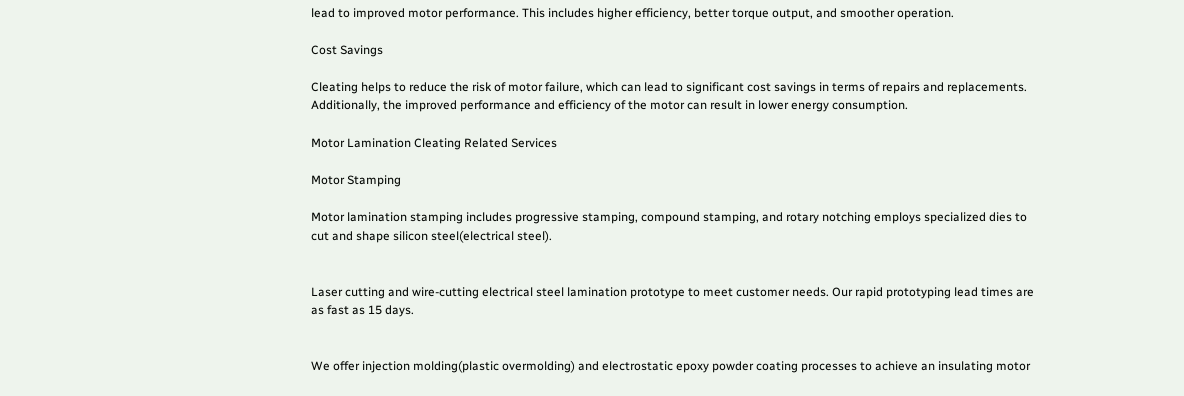lead to improved motor performance. This includes higher efficiency, better torque output, and smoother operation.

Cost Savings

Cleating helps to reduce the risk of motor failure, which can lead to significant cost savings in terms of repairs and replacements. Additionally, the improved performance and efficiency of the motor can result in lower energy consumption.

Motor Lamination Cleating Related Services

Motor Stamping

Motor lamination stamping includes progressive stamping, compound stamping, and rotary notching employs specialized dies to cut and shape silicon steel(electrical steel).


Laser cutting and wire-cutting electrical steel lamination prototype to meet customer needs. Our rapid prototyping lead times are as fast as 15 days.


We offer injection molding(plastic overmolding) and electrostatic epoxy powder coating processes to achieve an insulating motor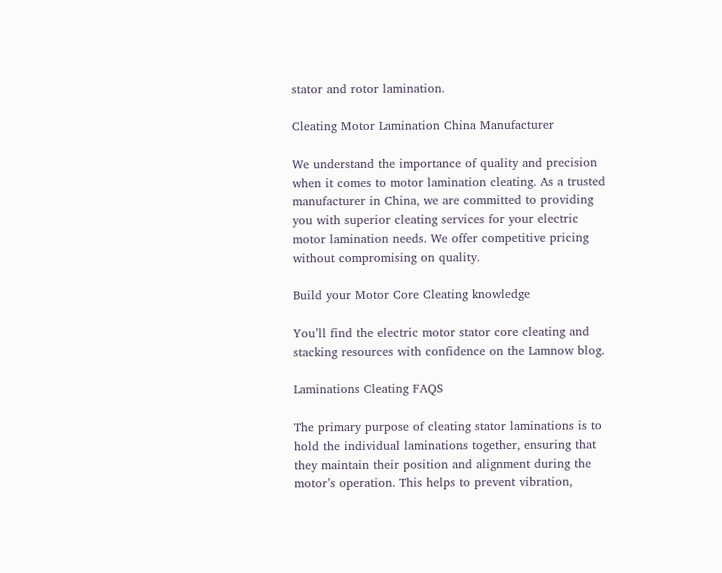stator and rotor lamination.

Cleating Motor Lamination China Manufacturer

We understand the importance of quality and precision when it comes to motor lamination cleating. As a trusted manufacturer in China, we are committed to providing you with superior cleating services for your electric motor lamination needs. We offer competitive pricing without compromising on quality.

Build your Motor Core Cleating knowledge

You’ll find the electric motor stator core cleating and stacking resources with confidence on the Lamnow blog.

Laminations Cleating FAQS

The primary purpose of cleating stator laminations is to hold the individual laminations together, ensuring that they maintain their position and alignment during the motor’s operation. This helps to prevent vibration,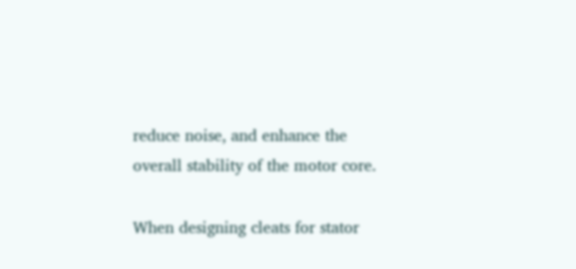reduce noise, and enhance the overall stability of the motor core.

When designing cleats for stator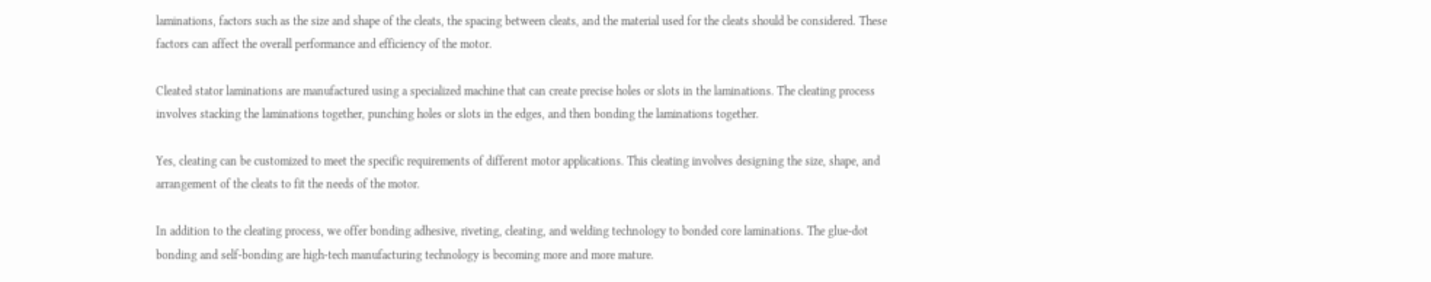laminations, factors such as the size and shape of the cleats, the spacing between cleats, and the material used for the cleats should be considered. These factors can affect the overall performance and efficiency of the motor.

Cleated stator laminations are manufactured using a specialized machine that can create precise holes or slots in the laminations. The cleating process involves stacking the laminations together, punching holes or slots in the edges, and then bonding the laminations together.

Yes, cleating can be customized to meet the specific requirements of different motor applications. This cleating involves designing the size, shape, and arrangement of the cleats to fit the needs of the motor.

In addition to the cleating process, we offer bonding adhesive, riveting, cleating, and welding technology to bonded core laminations. The glue-dot bonding and self-bonding are high-tech manufacturing technology is becoming more and more mature.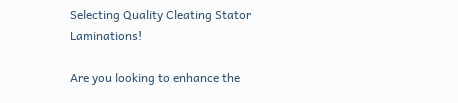Selecting Quality Cleating Stator Laminations!

Are you looking to enhance the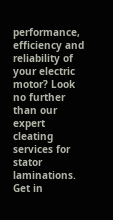performance, efficiency and reliability of your electric motor? Look no further than our expert cleating services for stator laminations. Get in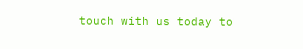touch with us today to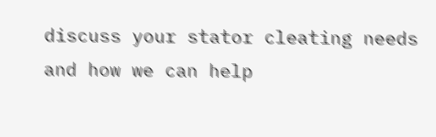discuss your stator cleating needs and how we can help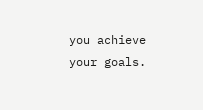you achieve your goals.